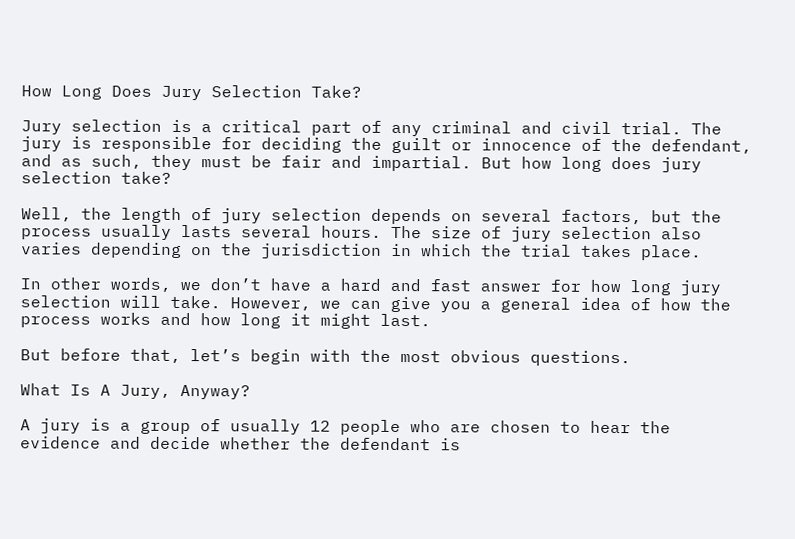How Long Does Jury Selection Take?

Jury selection is a critical part of any criminal and civil trial. The jury is responsible for deciding the guilt or innocence of the defendant, and as such, they must be fair and impartial. But how long does jury selection take?

Well, the length of jury selection depends on several factors, but the process usually lasts several hours. The size of jury selection also varies depending on the jurisdiction in which the trial takes place.

In other words, we don’t have a hard and fast answer for how long jury selection will take. However, we can give you a general idea of how the process works and how long it might last.

But before that, let’s begin with the most obvious questions.

What Is A Jury, Anyway?

A jury is a group of usually 12 people who are chosen to hear the evidence and decide whether the defendant is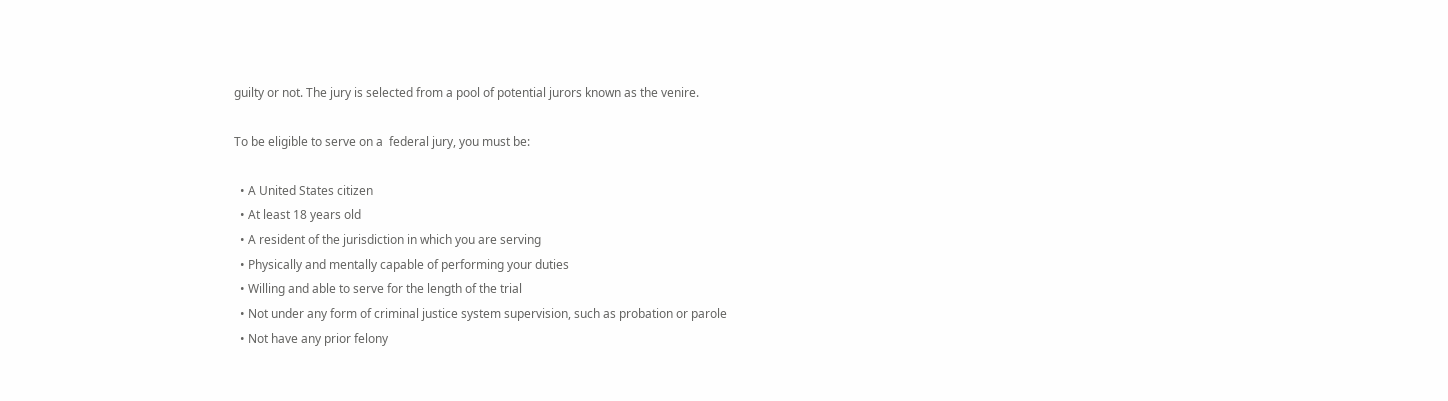guilty or not. The jury is selected from a pool of potential jurors known as the venire.

To be eligible to serve on a  federal jury, you must be:

  • A United States citizen
  • At least 18 years old
  • A resident of the jurisdiction in which you are serving
  • Physically and mentally capable of performing your duties
  • Willing and able to serve for the length of the trial
  • Not under any form of criminal justice system supervision, such as probation or parole
  • Not have any prior felony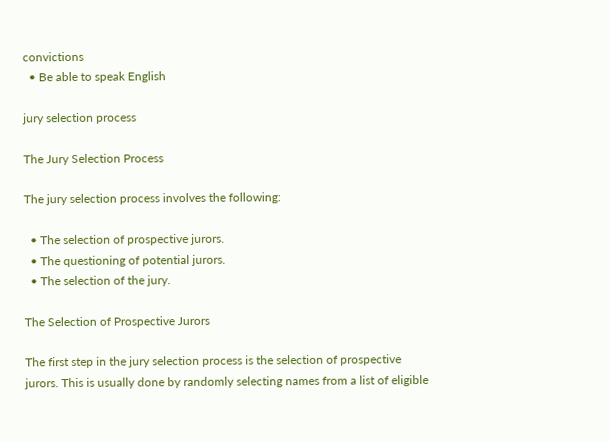convictions
  • Be able to speak English

jury selection process

The Jury Selection Process

The jury selection process involves the following:

  • The selection of prospective jurors.
  • The questioning of potential jurors.
  • The selection of the jury.

The Selection of Prospective Jurors

The first step in the jury selection process is the selection of prospective jurors. This is usually done by randomly selecting names from a list of eligible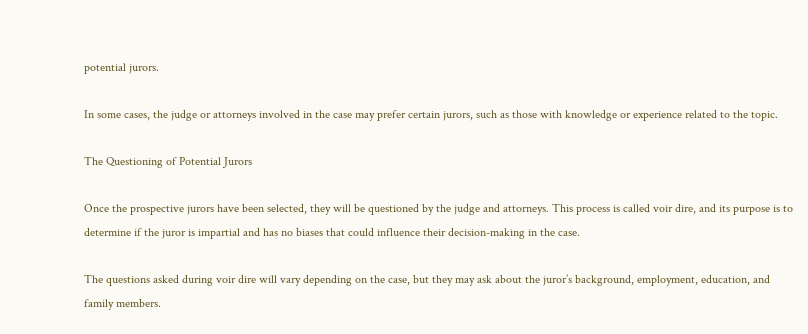potential jurors.

In some cases, the judge or attorneys involved in the case may prefer certain jurors, such as those with knowledge or experience related to the topic.

The Questioning of Potential Jurors

Once the prospective jurors have been selected, they will be questioned by the judge and attorneys. This process is called voir dire, and its purpose is to determine if the juror is impartial and has no biases that could influence their decision-making in the case.

The questions asked during voir dire will vary depending on the case, but they may ask about the juror’s background, employment, education, and family members.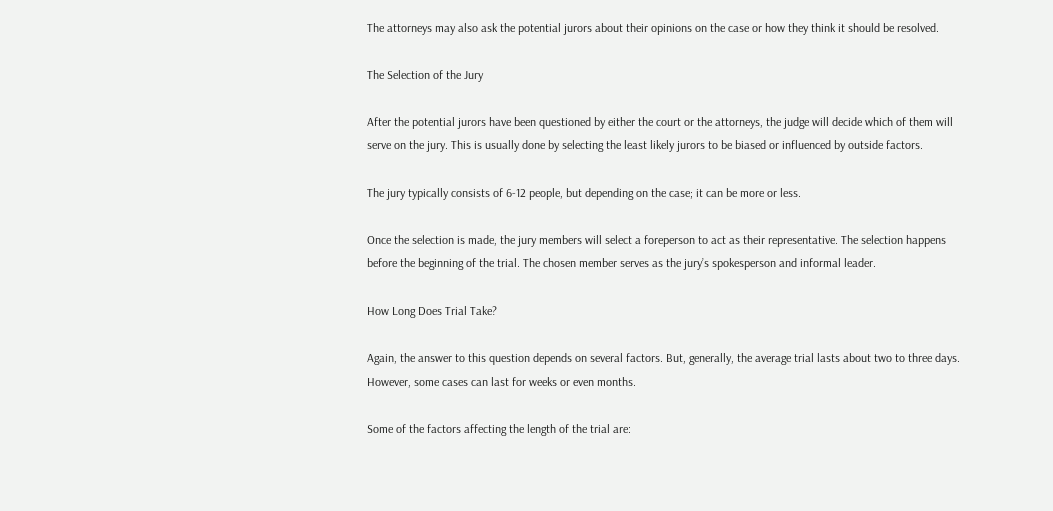The attorneys may also ask the potential jurors about their opinions on the case or how they think it should be resolved.

The Selection of the Jury

After the potential jurors have been questioned by either the court or the attorneys, the judge will decide which of them will serve on the jury. This is usually done by selecting the least likely jurors to be biased or influenced by outside factors.

The jury typically consists of 6-12 people, but depending on the case; it can be more or less.

Once the selection is made, the jury members will select a foreperson to act as their representative. The selection happens before the beginning of the trial. The chosen member serves as the jury’s spokesperson and informal leader.

How Long Does Trial Take?

Again, the answer to this question depends on several factors. But, generally, the average trial lasts about two to three days. However, some cases can last for weeks or even months.

Some of the factors affecting the length of the trial are: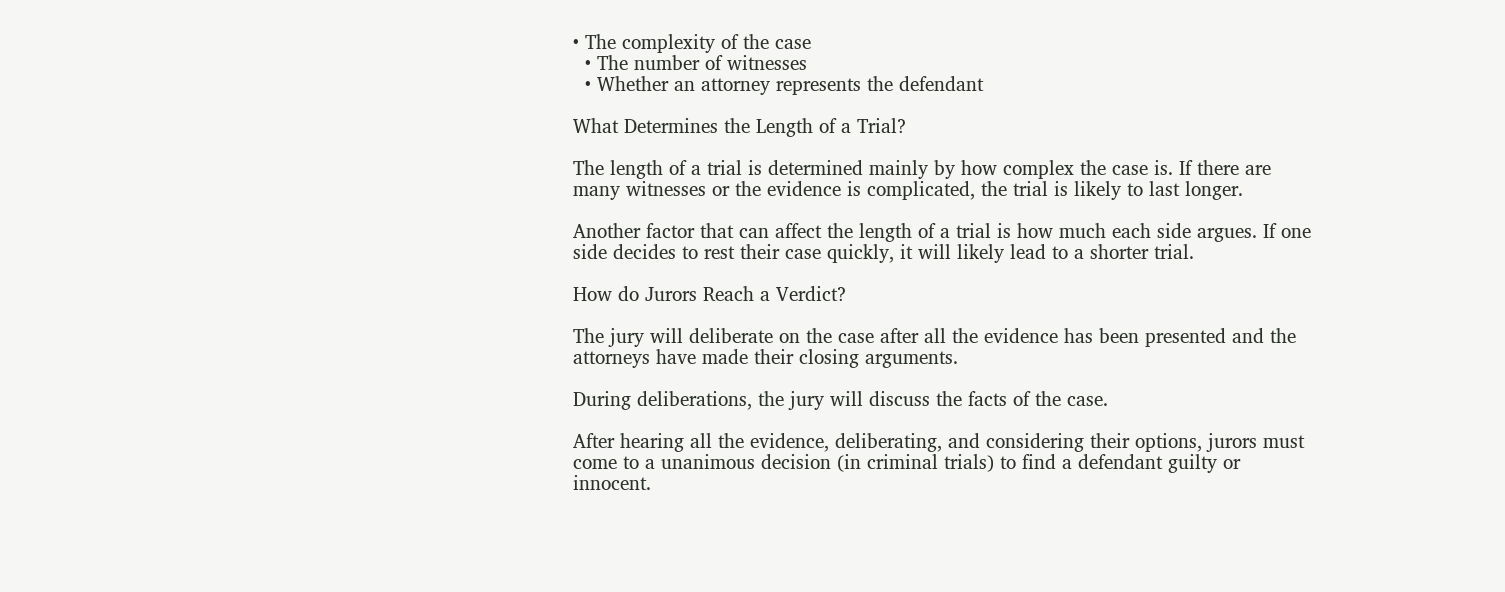• The complexity of the case
  • The number of witnesses
  • Whether an attorney represents the defendant

What Determines the Length of a Trial?

The length of a trial is determined mainly by how complex the case is. If there are many witnesses or the evidence is complicated, the trial is likely to last longer.

Another factor that can affect the length of a trial is how much each side argues. If one side decides to rest their case quickly, it will likely lead to a shorter trial.

How do Jurors Reach a Verdict?

The jury will deliberate on the case after all the evidence has been presented and the attorneys have made their closing arguments.

During deliberations, the jury will discuss the facts of the case.

After hearing all the evidence, deliberating, and considering their options, jurors must come to a unanimous decision (in criminal trials) to find a defendant guilty or innocent.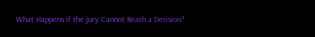What Happens if the jury Cannot Reach a Decision?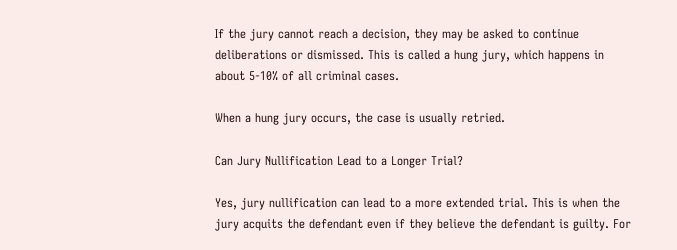If the jury cannot reach a decision, they may be asked to continue deliberations or dismissed. This is called a hung jury, which happens in about 5-10% of all criminal cases.

When a hung jury occurs, the case is usually retried.

Can Jury Nullification Lead to a Longer Trial?

Yes, jury nullification can lead to a more extended trial. This is when the jury acquits the defendant even if they believe the defendant is guilty. For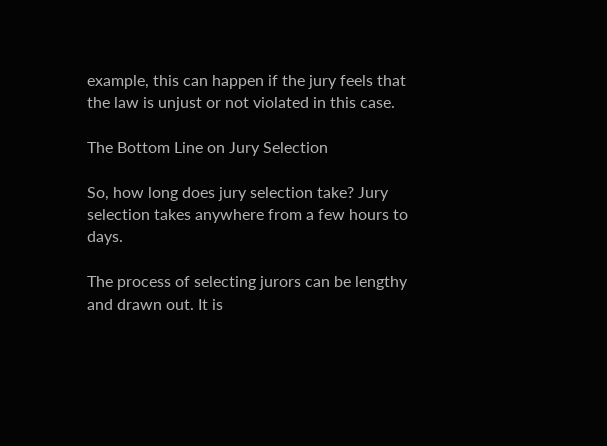example, this can happen if the jury feels that the law is unjust or not violated in this case.

The Bottom Line on Jury Selection

So, how long does jury selection take? Jury selection takes anywhere from a few hours to days.

The process of selecting jurors can be lengthy and drawn out. It is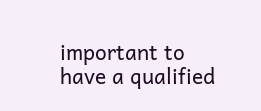important to have a qualified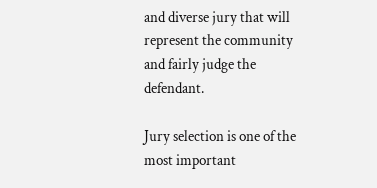and diverse jury that will represent the community and fairly judge the defendant.

Jury selection is one of the most important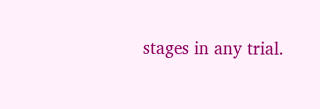stages in any trial.